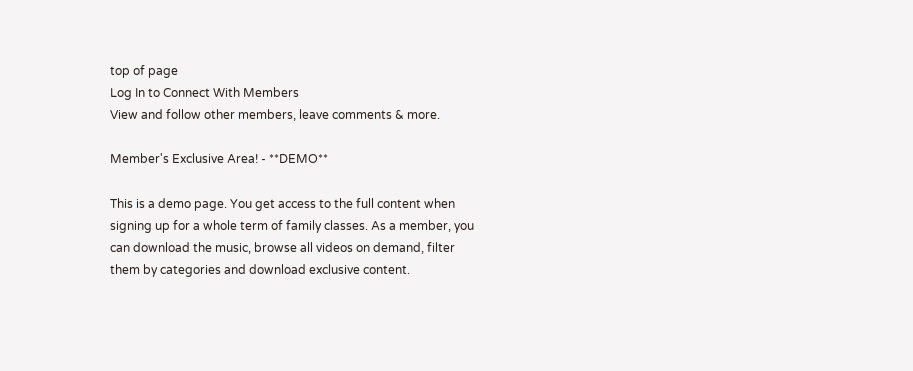top of page
Log In to Connect With Members
View and follow other members, leave comments & more.

Member's Exclusive Area! - **DEMO**

This is a demo page. You get access to the full content when signing up for a whole term of family classes. As a member, you can download the music, browse all videos on demand, filter them by categories and download exclusive content.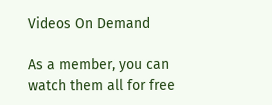Videos On Demand

As a member, you can watch them all for free